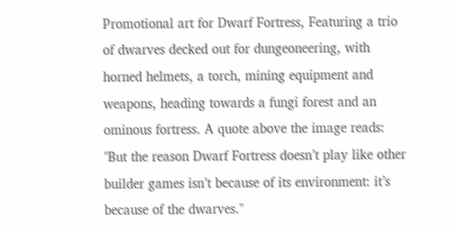Promotional art for Dwarf Fortress, Featuring a trio of dwarves decked out for dungeoneering, with horned helmets, a torch, mining equipment and weapons, heading towards a fungi forest and an ominous fortress. A quote above the image reads: "But the reason Dwarf Fortress doesn’t play like other builder games isn’t because of its environment: it’s because of the dwarves."